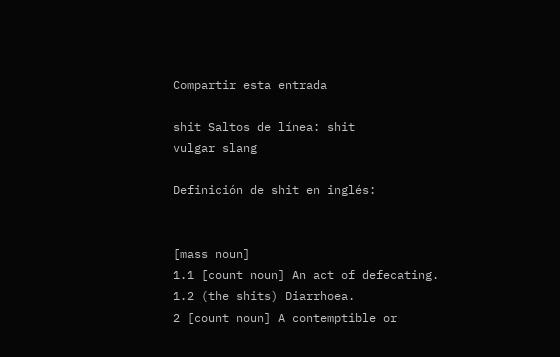Compartir esta entrada

shit Saltos de línea: shit
vulgar slang

Definición de shit en inglés:


[mass noun]
1.1 [count noun] An act of defecating.
1.2 (the shits) Diarrhoea.
2 [count noun] A contemptible or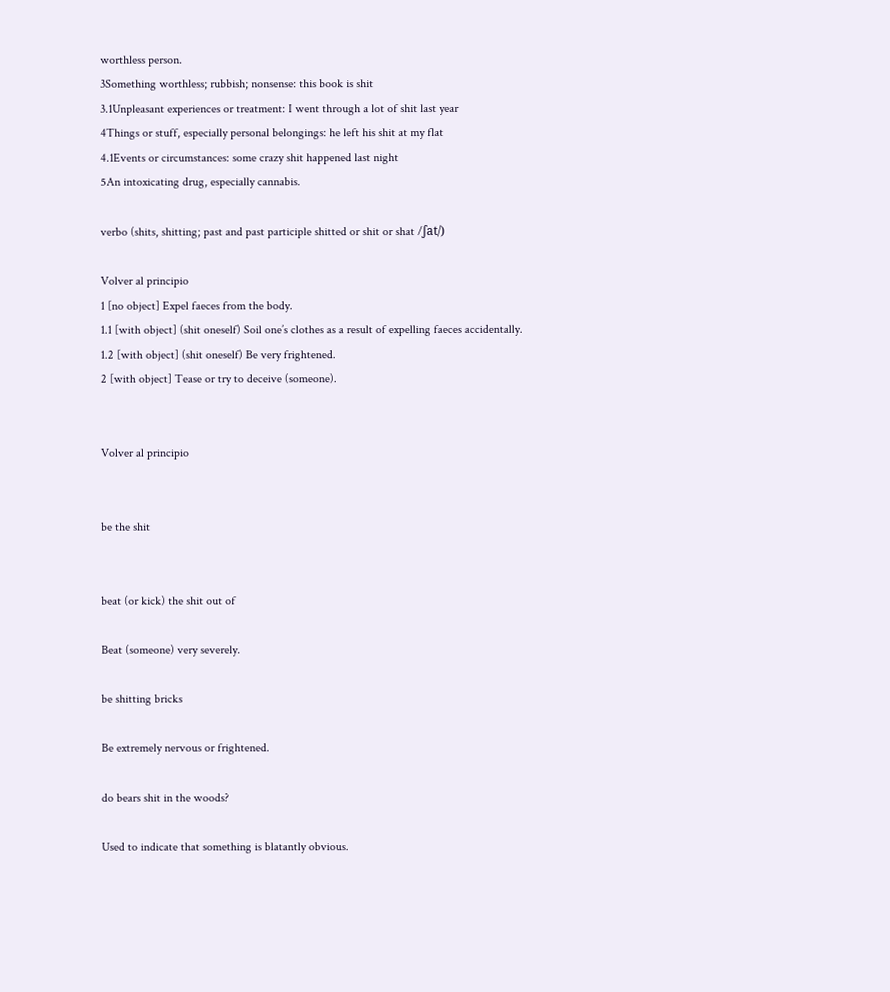worthless person.
3Something worthless; rubbish; nonsense: this book is shit
3.1Unpleasant experiences or treatment: I went through a lot of shit last year
4Things or stuff, especially personal belongings: he left his shit at my flat
4.1Events or circumstances: some crazy shit happened last night
5An intoxicating drug, especially cannabis.

verbo (shits, shitting; past and past participle shitted or shit or shat /ʃat/)

Volver al principio
1 [no object] Expel faeces from the body.
1.1 [with object] (shit oneself) Soil one’s clothes as a result of expelling faeces accidentally.
1.2 [with object] (shit oneself) Be very frightened.
2 [with object] Tease or try to deceive (someone).


Volver al principio


be the shit


beat (or kick) the shit out of

Beat (someone) very severely.

be shitting bricks

Be extremely nervous or frightened.

do bears shit in the woods?

Used to indicate that something is blatantly obvious.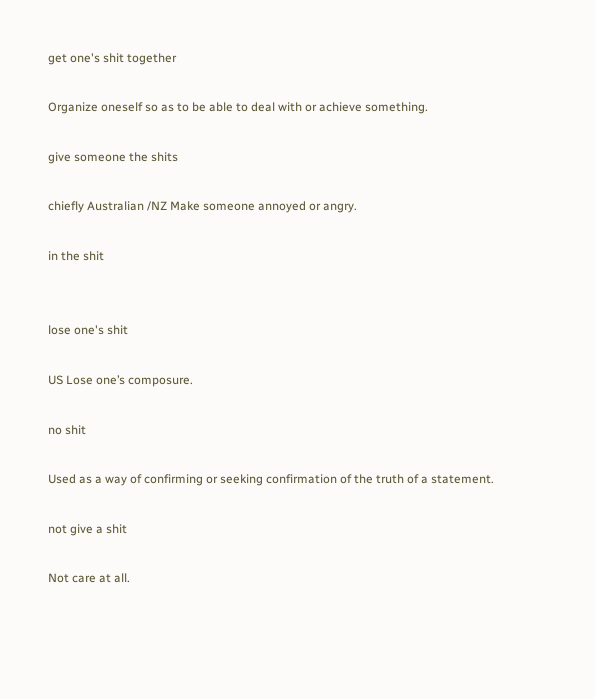get one's shit together

Organize oneself so as to be able to deal with or achieve something.

give someone the shits

chiefly Australian /NZ Make someone annoyed or angry.

in the shit


lose one's shit

US Lose one’s composure.

no shit

Used as a way of confirming or seeking confirmation of the truth of a statement.

not give a shit

Not care at all.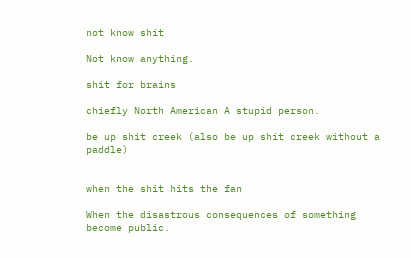not know shit

Not know anything.

shit for brains

chiefly North American A stupid person.

be up shit creek (also be up shit creek without a paddle)


when the shit hits the fan

When the disastrous consequences of something become public.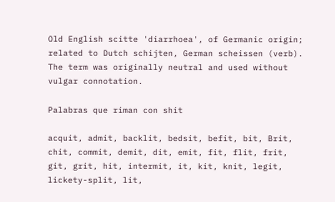Old English scitte 'diarrhoea', of Germanic origin; related to Dutch schijten, German scheissen (verb). The term was originally neutral and used without vulgar connotation.

Palabras que riman con shit

acquit, admit, backlit, bedsit, befit, bit, Brit, chit, commit, demit, dit, emit, fit, flit, frit, git, grit, hit, intermit, it, kit, knit, legit, lickety-split, lit,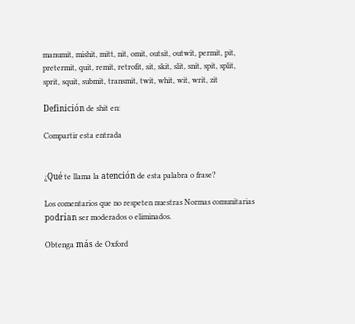manumit, mishit, mitt, nit, omit, outsit, outwit, permit, pit, pretermit, quit, remit, retrofit, sit, skit, slit, snit, spit, split, sprit, squit, submit, transmit, twit, whit, wit, writ, zit

Definición de shit en:

Compartir esta entrada


¿Qué te llama la atención de esta palabra o frase?

Los comentarios que no respeten nuestras Normas comunitarias podrían ser moderados o eliminados.

Obtenga más de Oxford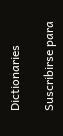Dictionaries

Suscribirse para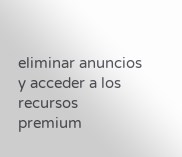eliminar anuncios y acceder a los recursos premium